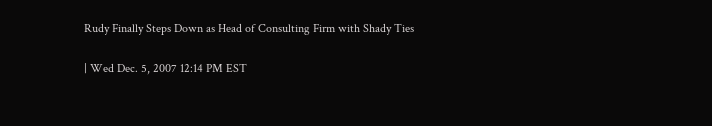Rudy Finally Steps Down as Head of Consulting Firm with Shady Ties

| Wed Dec. 5, 2007 12:14 PM EST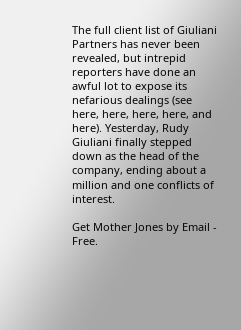The full client list of Giuliani Partners has never been revealed, but intrepid reporters have done an awful lot to expose its nefarious dealings (see here, here, here, here, and here). Yesterday, Rudy Giuliani finally stepped down as the head of the company, ending about a million and one conflicts of interest.

Get Mother Jones by Email - Free.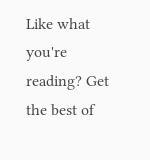Like what you're reading? Get the best of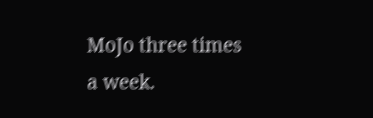MoJo three times a week.